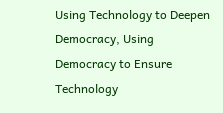Using Technology to Deepen Democracy, Using Democracy to Ensure Technology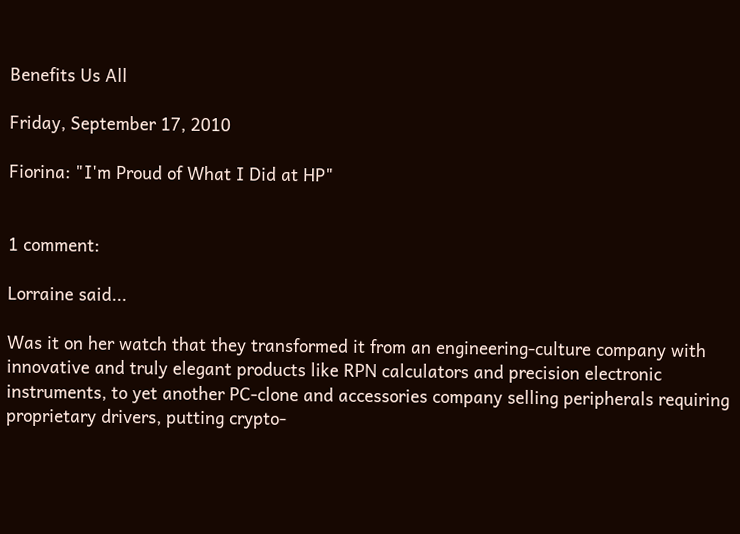Benefits Us All

Friday, September 17, 2010

Fiorina: "I'm Proud of What I Did at HP"


1 comment:

Lorraine said...

Was it on her watch that they transformed it from an engineering-culture company with innovative and truly elegant products like RPN calculators and precision electronic instruments, to yet another PC-clone and accessories company selling peripherals requiring proprietary drivers, putting crypto-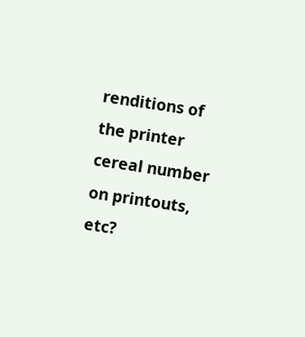renditions of the printer cereal number on printouts, etc?